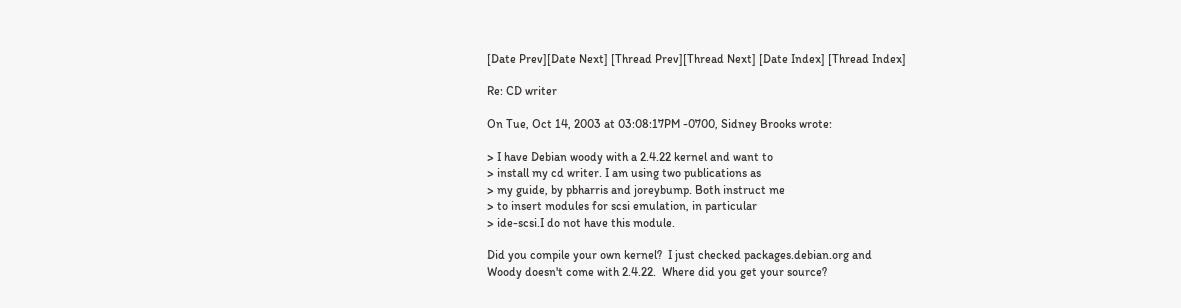[Date Prev][Date Next] [Thread Prev][Thread Next] [Date Index] [Thread Index]

Re: CD writer

On Tue, Oct 14, 2003 at 03:08:17PM -0700, Sidney Brooks wrote:

> I have Debian woody with a 2.4.22 kernel and want to
> install my cd writer. I am using two publications as
> my guide, by pbharris and joreybump. Both instruct me
> to insert modules for scsi emulation, in particular
> ide-scsi.I do not have this module.

Did you compile your own kernel?  I just checked packages.debian.org and
Woody doesn't come with 2.4.22.  Where did you get your source?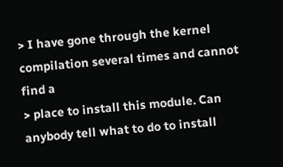> I have gone through the kernel compilation several times and cannot find a
> place to install this module. Can anybody tell what to do to install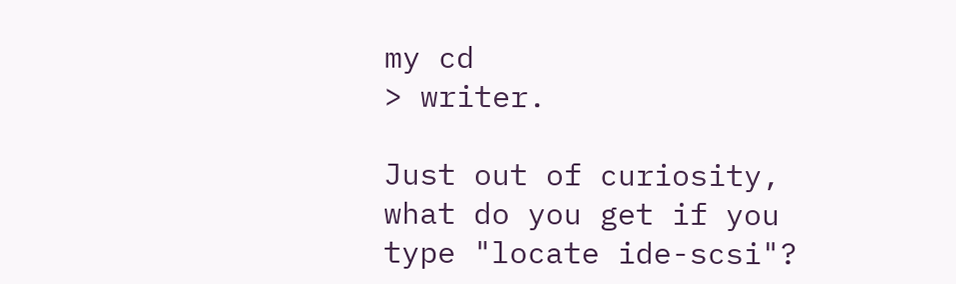my cd
> writer.

Just out of curiosity, what do you get if you type "locate ide-scsi"?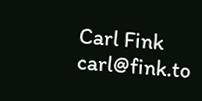Carl Fink             carl@fink.to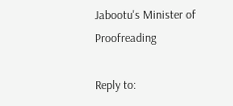Jabootu's Minister of Proofreading

Reply to: